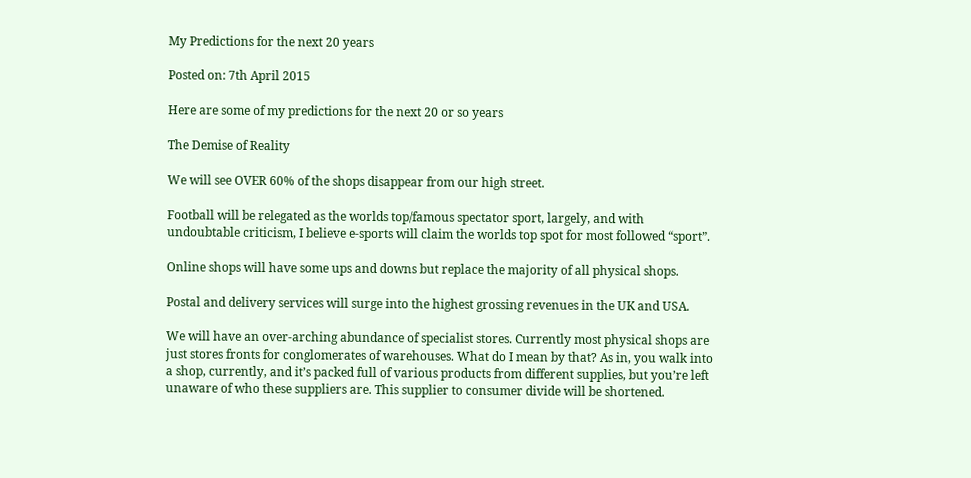My Predictions for the next 20 years

Posted on: 7th April 2015

Here are some of my predictions for the next 20 or so years

The Demise of Reality

We will see OVER 60% of the shops disappear from our high street.

Football will be relegated as the worlds top/famous spectator sport, largely, and with undoubtable criticism, I believe e-sports will claim the worlds top spot for most followed “sport”.

Online shops will have some ups and downs but replace the majority of all physical shops.

Postal and delivery services will surge into the highest grossing revenues in the UK and USA.

We will have an over-arching abundance of specialist stores. Currently most physical shops are just stores fronts for conglomerates of warehouses. What do I mean by that? As in, you walk into a shop, currently, and it’s packed full of various products from different supplies, but you’re left unaware of who these suppliers are. This supplier to consumer divide will be shortened.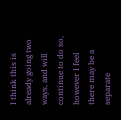I think this is already going two ways, and will continue to do so, however I feel there may be a separate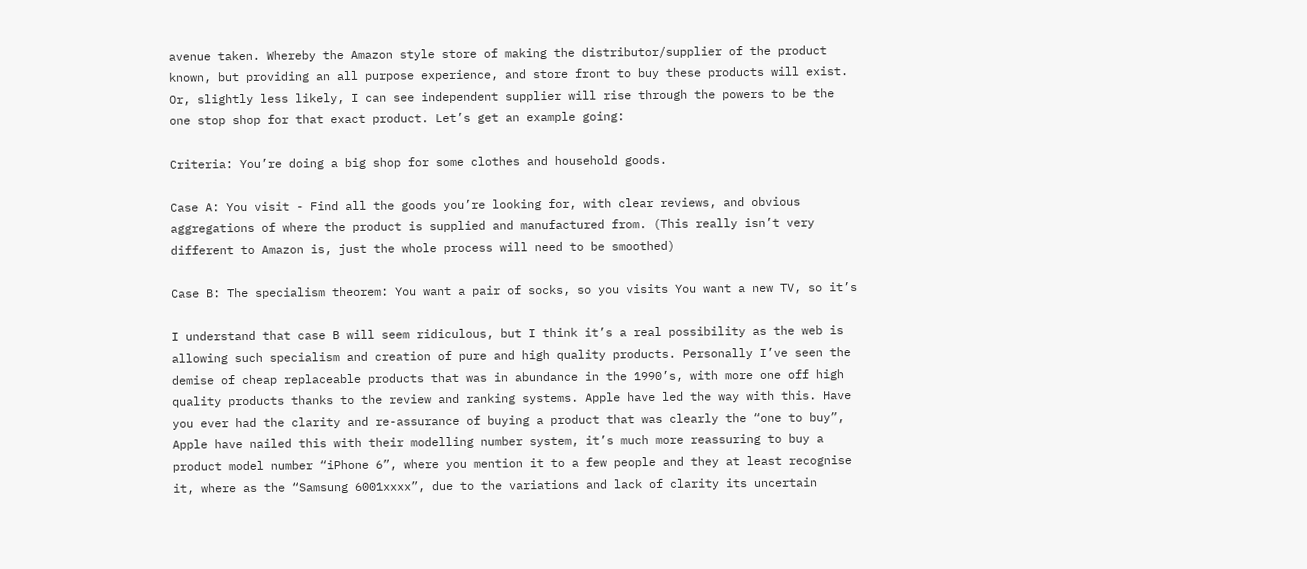avenue taken. Whereby the Amazon style store of making the distributor/supplier of the product known, but providing an all purpose experience, and store front to buy these products will exist. Or, slightly less likely, I can see independent supplier will rise through the powers to be the one stop shop for that exact product. Let’s get an example going:

Criteria: You’re doing a big shop for some clothes and household goods.

Case A: You visit - Find all the goods you’re looking for, with clear reviews, and obvious aggregations of where the product is supplied and manufactured from. (This really isn’t very different to Amazon is, just the whole process will need to be smoothed)

Case B: The specialism theorem: You want a pair of socks, so you visits You want a new TV, so it’s

I understand that case B will seem ridiculous, but I think it’s a real possibility as the web is allowing such specialism and creation of pure and high quality products. Personally I’ve seen the demise of cheap replaceable products that was in abundance in the 1990’s, with more one off high quality products thanks to the review and ranking systems. Apple have led the way with this. Have you ever had the clarity and re-assurance of buying a product that was clearly the “one to buy”, Apple have nailed this with their modelling number system, it’s much more reassuring to buy a product model number “iPhone 6”, where you mention it to a few people and they at least recognise it, where as the “Samsung 6001xxxx”, due to the variations and lack of clarity its uncertain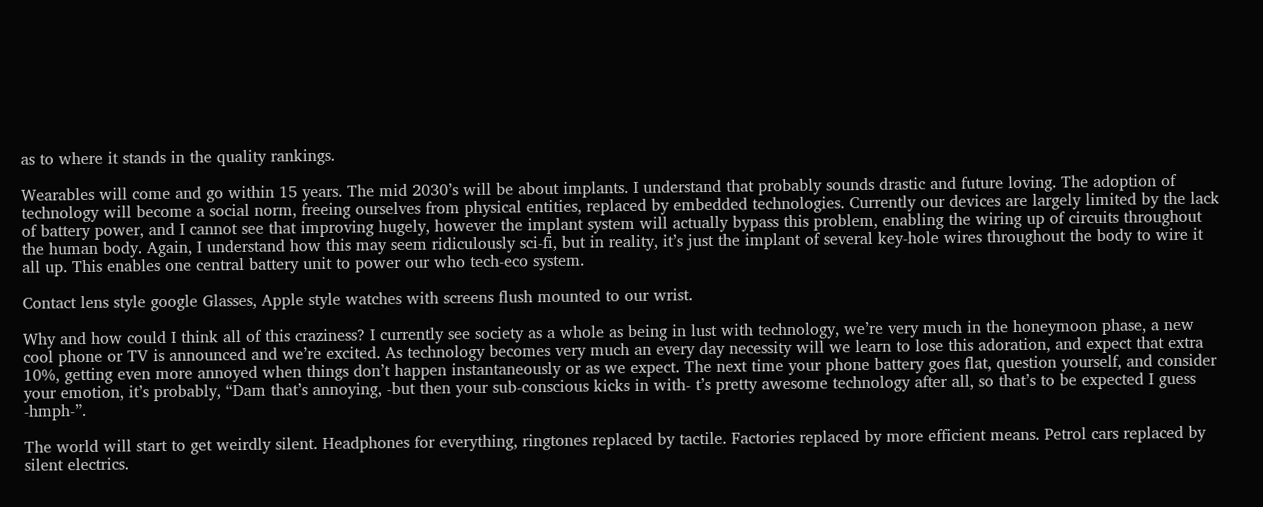as to where it stands in the quality rankings.

Wearables will come and go within 15 years. The mid 2030’s will be about implants. I understand that probably sounds drastic and future loving. The adoption of technology will become a social norm, freeing ourselves from physical entities, replaced by embedded technologies. Currently our devices are largely limited by the lack of battery power, and I cannot see that improving hugely, however the implant system will actually bypass this problem, enabling the wiring up of circuits throughout the human body. Again, I understand how this may seem ridiculously sci-fi, but in reality, it’s just the implant of several key-hole wires throughout the body to wire it all up. This enables one central battery unit to power our who tech-eco system.

Contact lens style google Glasses, Apple style watches with screens flush mounted to our wrist.

Why and how could I think all of this craziness? I currently see society as a whole as being in lust with technology, we’re very much in the honeymoon phase, a new cool phone or TV is announced and we’re excited. As technology becomes very much an every day necessity will we learn to lose this adoration, and expect that extra 10%, getting even more annoyed when things don’t happen instantaneously or as we expect. The next time your phone battery goes flat, question yourself, and consider your emotion, it’s probably, “Dam that’s annoying, -but then your sub-conscious kicks in with- t’s pretty awesome technology after all, so that’s to be expected I guess -hmph-”.

The world will start to get weirdly silent. Headphones for everything, ringtones replaced by tactile. Factories replaced by more efficient means. Petrol cars replaced by silent electrics.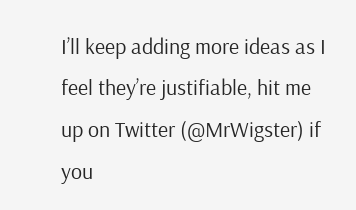I’ll keep adding more ideas as I feel they’re justifiable, hit me up on Twitter (@MrWigster) if you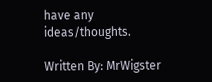have any ideas/thoughts.

Written By: MrWigster